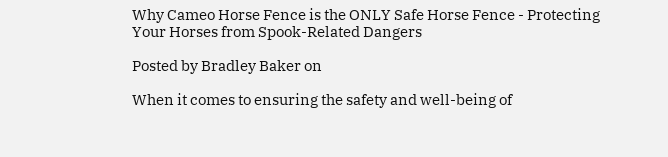Why Cameo Horse Fence is the ONLY Safe Horse Fence - Protecting Your Horses from Spook-Related Dangers

Posted by Bradley Baker on

When it comes to ensuring the safety and well-being of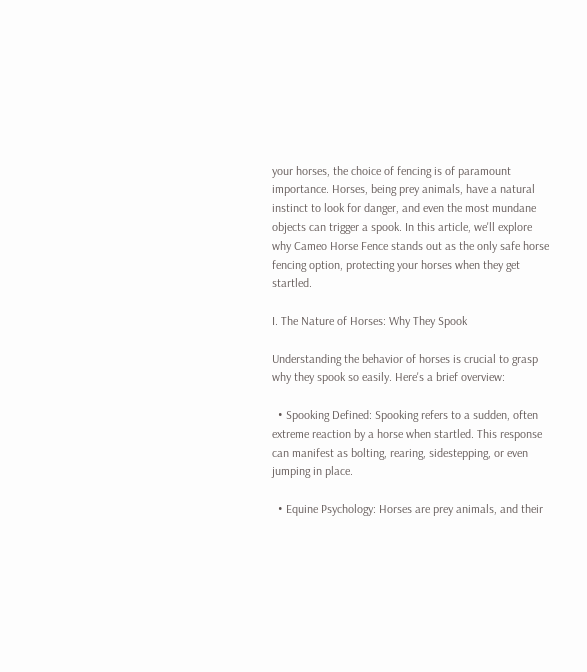your horses, the choice of fencing is of paramount importance. Horses, being prey animals, have a natural instinct to look for danger, and even the most mundane objects can trigger a spook. In this article, we'll explore why Cameo Horse Fence stands out as the only safe horse fencing option, protecting your horses when they get startled.

I. The Nature of Horses: Why They Spook

Understanding the behavior of horses is crucial to grasp why they spook so easily. Here's a brief overview:

  • Spooking Defined: Spooking refers to a sudden, often extreme reaction by a horse when startled. This response can manifest as bolting, rearing, sidestepping, or even jumping in place.

  • Equine Psychology: Horses are prey animals, and their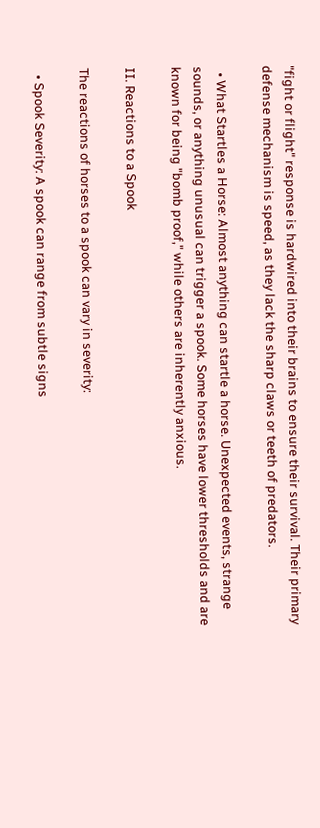"fight or flight" response is hardwired into their brains to ensure their survival. Their primary defense mechanism is speed, as they lack the sharp claws or teeth of predators.

  • What Startles a Horse: Almost anything can startle a horse. Unexpected events, strange sounds, or anything unusual can trigger a spook. Some horses have lower thresholds and are known for being "bomb proof," while others are inherently anxious.

II. Reactions to a Spook

The reactions of horses to a spook can vary in severity:

  • Spook Severity: A spook can range from subtle signs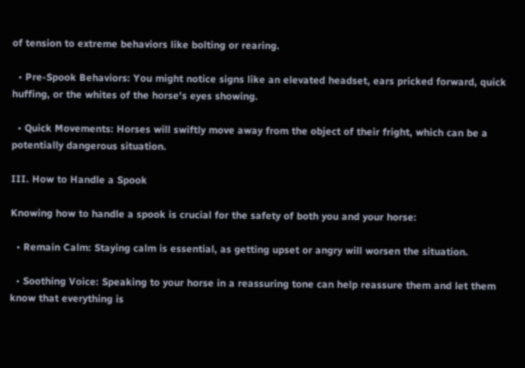of tension to extreme behaviors like bolting or rearing.

  • Pre-Spook Behaviors: You might notice signs like an elevated headset, ears pricked forward, quick huffing, or the whites of the horse's eyes showing.

  • Quick Movements: Horses will swiftly move away from the object of their fright, which can be a potentially dangerous situation.

III. How to Handle a Spook

Knowing how to handle a spook is crucial for the safety of both you and your horse:

  • Remain Calm: Staying calm is essential, as getting upset or angry will worsen the situation.

  • Soothing Voice: Speaking to your horse in a reassuring tone can help reassure them and let them know that everything is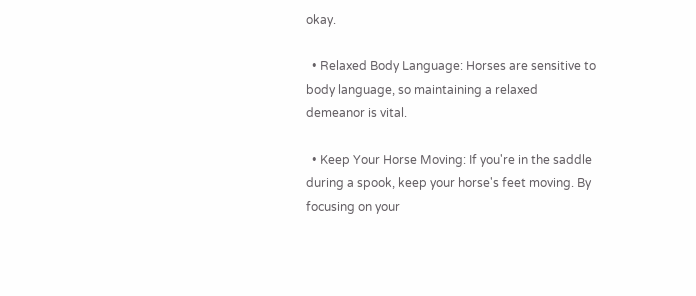okay.

  • Relaxed Body Language: Horses are sensitive to body language, so maintaining a relaxed demeanor is vital.

  • Keep Your Horse Moving: If you're in the saddle during a spook, keep your horse's feet moving. By focusing on your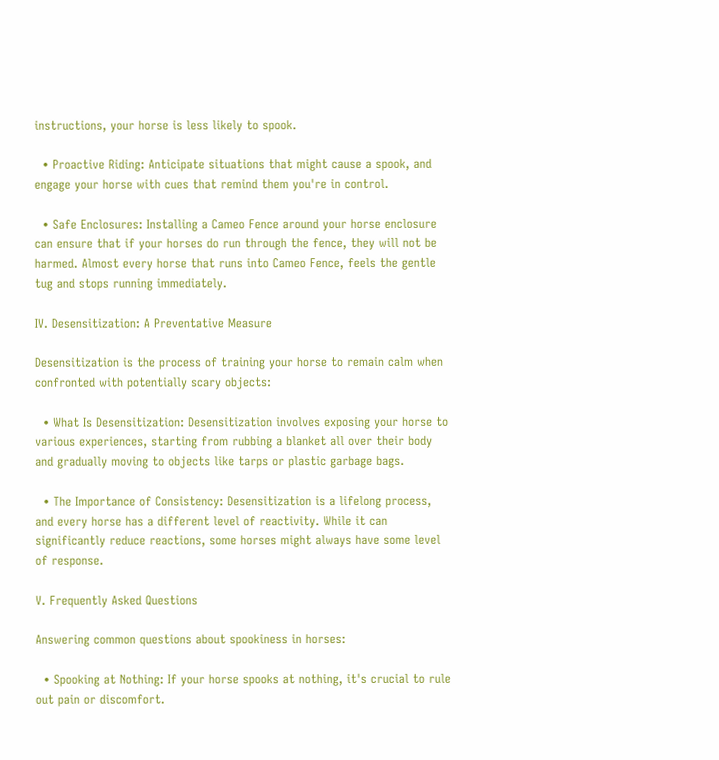instructions, your horse is less likely to spook.

  • Proactive Riding: Anticipate situations that might cause a spook, and engage your horse with cues that remind them you're in control.

  • Safe Enclosures: Installing a Cameo Fence around your horse enclosure can ensure that if your horses do run through the fence, they will not be harmed. Almost every horse that runs into Cameo Fence, feels the gentle tug and stops running immediately.

IV. Desensitization: A Preventative Measure

Desensitization is the process of training your horse to remain calm when confronted with potentially scary objects:

  • What Is Desensitization: Desensitization involves exposing your horse to various experiences, starting from rubbing a blanket all over their body and gradually moving to objects like tarps or plastic garbage bags.

  • The Importance of Consistency: Desensitization is a lifelong process, and every horse has a different level of reactivity. While it can significantly reduce reactions, some horses might always have some level of response.

V. Frequently Asked Questions

Answering common questions about spookiness in horses:

  • Spooking at Nothing: If your horse spooks at nothing, it's crucial to rule out pain or discomfort.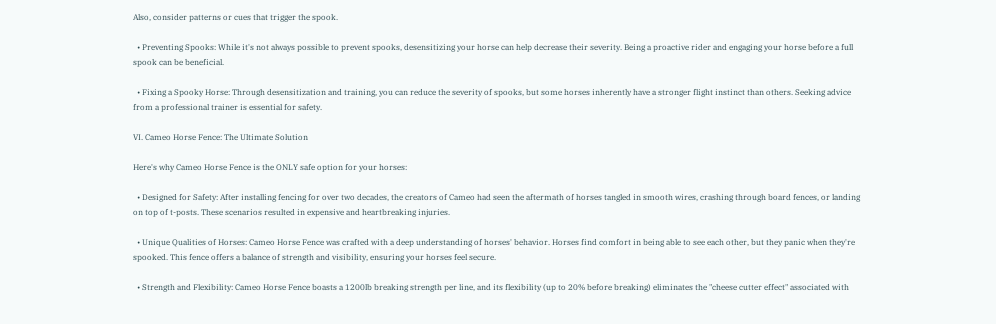Also, consider patterns or cues that trigger the spook.

  • Preventing Spooks: While it's not always possible to prevent spooks, desensitizing your horse can help decrease their severity. Being a proactive rider and engaging your horse before a full spook can be beneficial.

  • Fixing a Spooky Horse: Through desensitization and training, you can reduce the severity of spooks, but some horses inherently have a stronger flight instinct than others. Seeking advice from a professional trainer is essential for safety.

VI. Cameo Horse Fence: The Ultimate Solution

Here's why Cameo Horse Fence is the ONLY safe option for your horses:

  • Designed for Safety: After installing fencing for over two decades, the creators of Cameo had seen the aftermath of horses tangled in smooth wires, crashing through board fences, or landing on top of t-posts. These scenarios resulted in expensive and heartbreaking injuries.

  • Unique Qualities of Horses: Cameo Horse Fence was crafted with a deep understanding of horses' behavior. Horses find comfort in being able to see each other, but they panic when they're spooked. This fence offers a balance of strength and visibility, ensuring your horses feel secure.

  • Strength and Flexibility: Cameo Horse Fence boasts a 1200lb breaking strength per line, and its flexibility (up to 20% before breaking) eliminates the "cheese cutter effect" associated with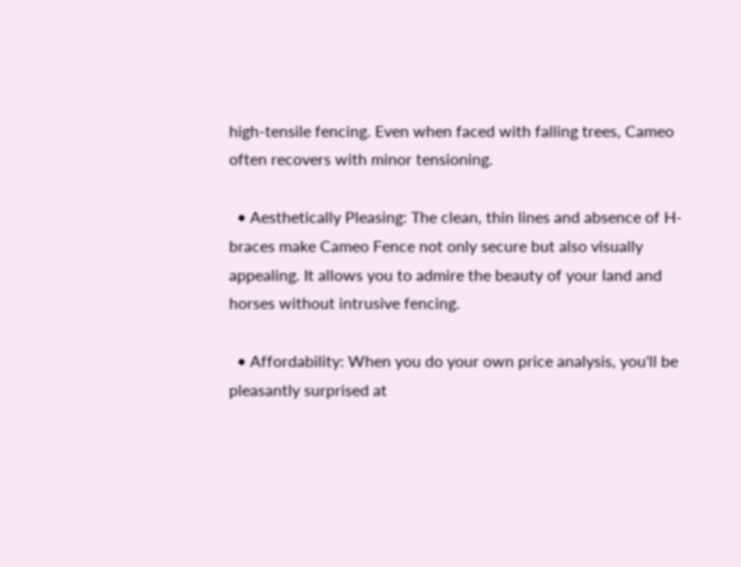high-tensile fencing. Even when faced with falling trees, Cameo often recovers with minor tensioning.

  • Aesthetically Pleasing: The clean, thin lines and absence of H-braces make Cameo Fence not only secure but also visually appealing. It allows you to admire the beauty of your land and horses without intrusive fencing.

  • Affordability: When you do your own price analysis, you'll be pleasantly surprised at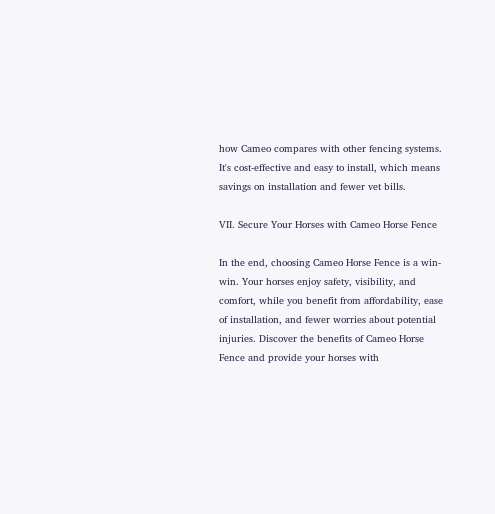how Cameo compares with other fencing systems. It's cost-effective and easy to install, which means savings on installation and fewer vet bills.

VII. Secure Your Horses with Cameo Horse Fence

In the end, choosing Cameo Horse Fence is a win-win. Your horses enjoy safety, visibility, and comfort, while you benefit from affordability, ease of installation, and fewer worries about potential injuries. Discover the benefits of Cameo Horse Fence and provide your horses with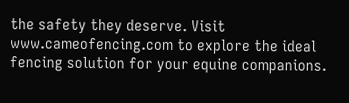the safety they deserve. Visit www.cameofencing.com to explore the ideal fencing solution for your equine companions.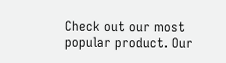Check out our most popular product. Our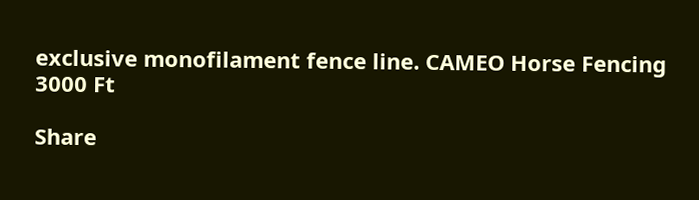exclusive monofilament fence line. CAMEO Horse Fencing 3000 Ft

Share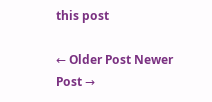this post

← Older Post Newer Post →